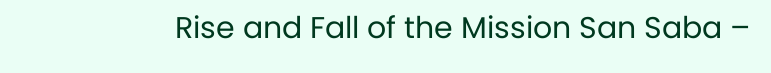Rise and Fall of the Mission San Saba –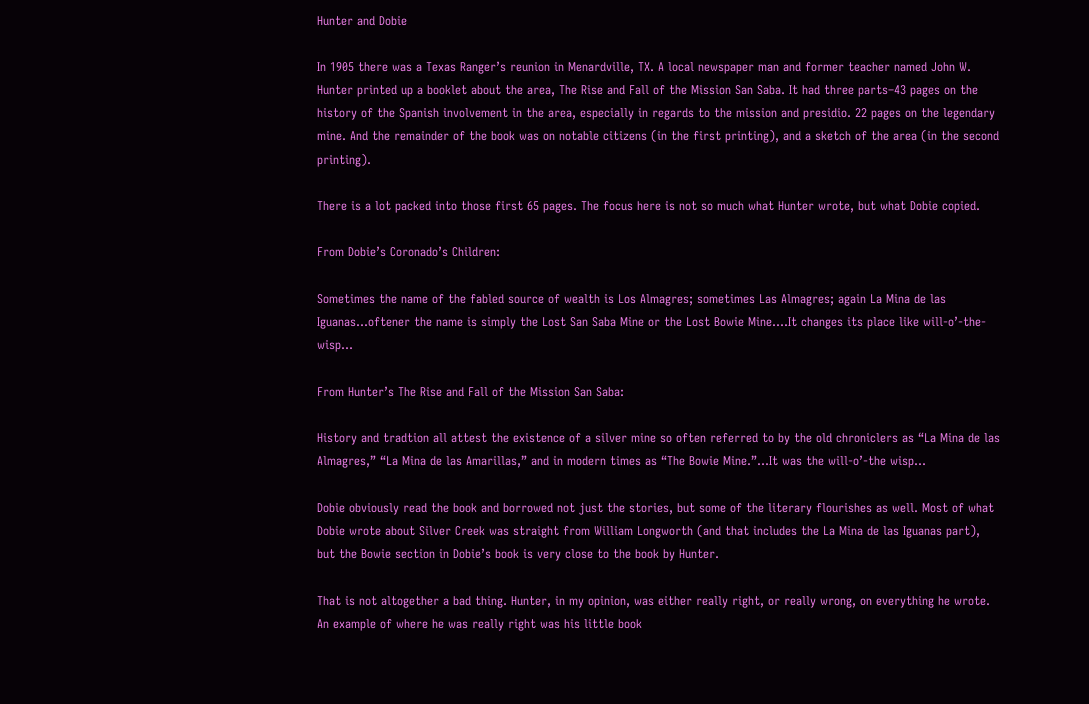Hunter and Dobie

In 1905 there was a Texas Ranger’s reunion in Menardville, TX. A local newspaper man and former teacher named John W. Hunter printed up a booklet about the area, The Rise and Fall of the Mission San Saba. It had three parts–43 pages on the history of the Spanish involvement in the area, especially in regards to the mission and presidio. 22 pages on the legendary mine. And the remainder of the book was on notable citizens (in the first printing), and a sketch of the area (in the second printing).

There is a lot packed into those first 65 pages. The focus here is not so much what Hunter wrote, but what Dobie copied.

From Dobie’s Coronado’s Children:

Sometimes the name of the fabled source of wealth is Los Almagres; sometimes Las Almagres; again La Mina de las Iguanas…oftener the name is simply the Lost San Saba Mine or the Lost Bowie Mine….It changes its place like will-o’-the-wisp…

From Hunter’s The Rise and Fall of the Mission San Saba:

History and tradtion all attest the existence of a silver mine so often referred to by the old chroniclers as “La Mina de las Almagres,” “La Mina de las Amarillas,” and in modern times as “The Bowie Mine.”…It was the will-o’-the wisp…

Dobie obviously read the book and borrowed not just the stories, but some of the literary flourishes as well. Most of what Dobie wrote about Silver Creek was straight from William Longworth (and that includes the La Mina de las Iguanas part), but the Bowie section in Dobie’s book is very close to the book by Hunter.

That is not altogether a bad thing. Hunter, in my opinion, was either really right, or really wrong, on everything he wrote. An example of where he was really right was his little book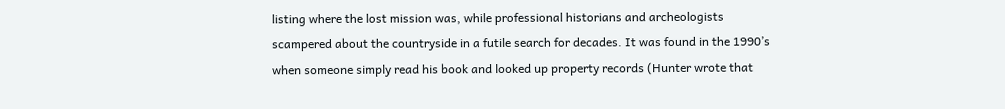listing where the lost mission was, while professional historians and archeologists scampered about the countryside in a futile search for decades. It was found in the 1990’s when someone simply read his book and looked up property records (Hunter wrote that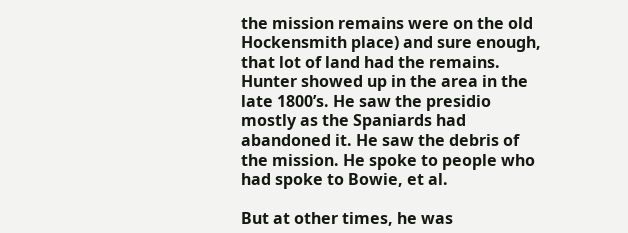the mission remains were on the old Hockensmith place) and sure enough, that lot of land had the remains. Hunter showed up in the area in the late 1800’s. He saw the presidio mostly as the Spaniards had abandoned it. He saw the debris of the mission. He spoke to people who had spoke to Bowie, et al.

But at other times, he was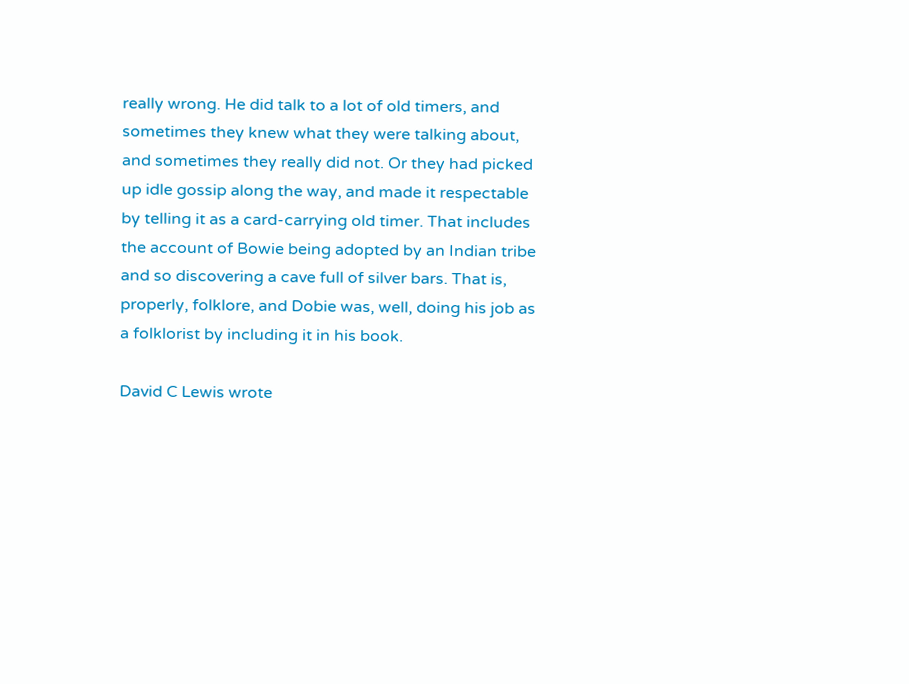really wrong. He did talk to a lot of old timers, and sometimes they knew what they were talking about, and sometimes they really did not. Or they had picked up idle gossip along the way, and made it respectable by telling it as a card-carrying old timer. That includes the account of Bowie being adopted by an Indian tribe and so discovering a cave full of silver bars. That is, properly, folklore, and Dobie was, well, doing his job as a folklorist by including it in his book.

David C Lewis wrote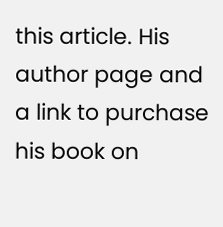this article. His author page and a link to purchase his book on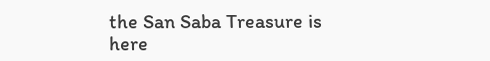the San Saba Treasure is here